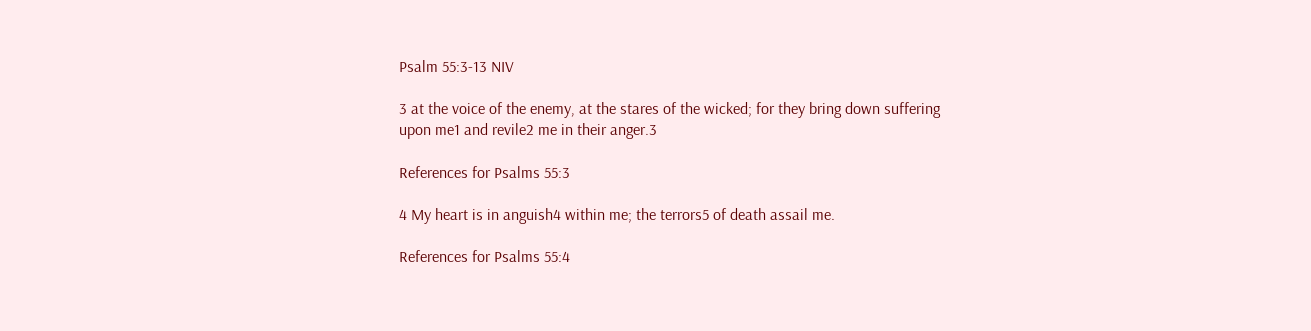Psalm 55:3-13 NIV

3 at the voice of the enemy, at the stares of the wicked; for they bring down suffering upon me1 and revile2 me in their anger.3

References for Psalms 55:3

4 My heart is in anguish4 within me; the terrors5 of death assail me.

References for Psalms 55:4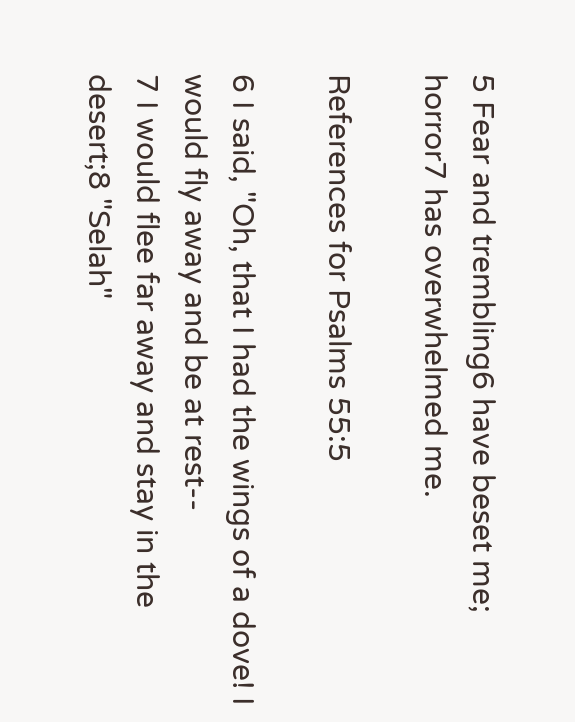5 Fear and trembling6 have beset me; horror7 has overwhelmed me.

References for Psalms 55:5

6 I said, "Oh, that I had the wings of a dove! I would fly away and be at rest--
7 I would flee far away and stay in the desert;8 "Selah"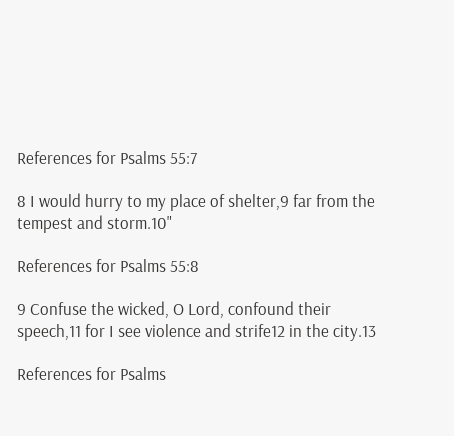References for Psalms 55:7

8 I would hurry to my place of shelter,9 far from the tempest and storm.10"

References for Psalms 55:8

9 Confuse the wicked, O Lord, confound their speech,11 for I see violence and strife12 in the city.13

References for Psalms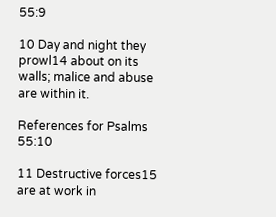55:9

10 Day and night they prowl14 about on its walls; malice and abuse are within it.

References for Psalms 55:10

11 Destructive forces15 are at work in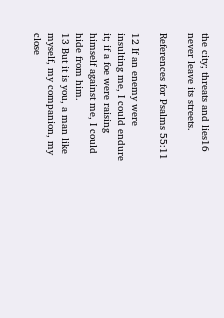the city; threats and lies16 never leave its streets.

References for Psalms 55:11

12 If an enemy were insulting me, I could endure it; if a foe were raising himself against me, I could hide from him.
13 But it is you, a man like myself, my companion, my close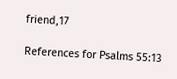friend,17

References for Psalms 55:13